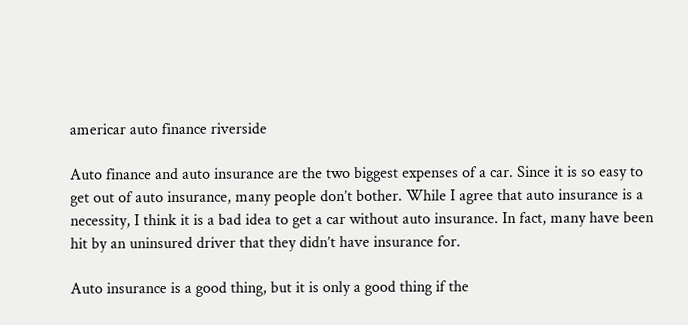americar auto finance riverside

Auto finance and auto insurance are the two biggest expenses of a car. Since it is so easy to get out of auto insurance, many people don’t bother. While I agree that auto insurance is a necessity, I think it is a bad idea to get a car without auto insurance. In fact, many have been hit by an uninsured driver that they didn’t have insurance for.

Auto insurance is a good thing, but it is only a good thing if the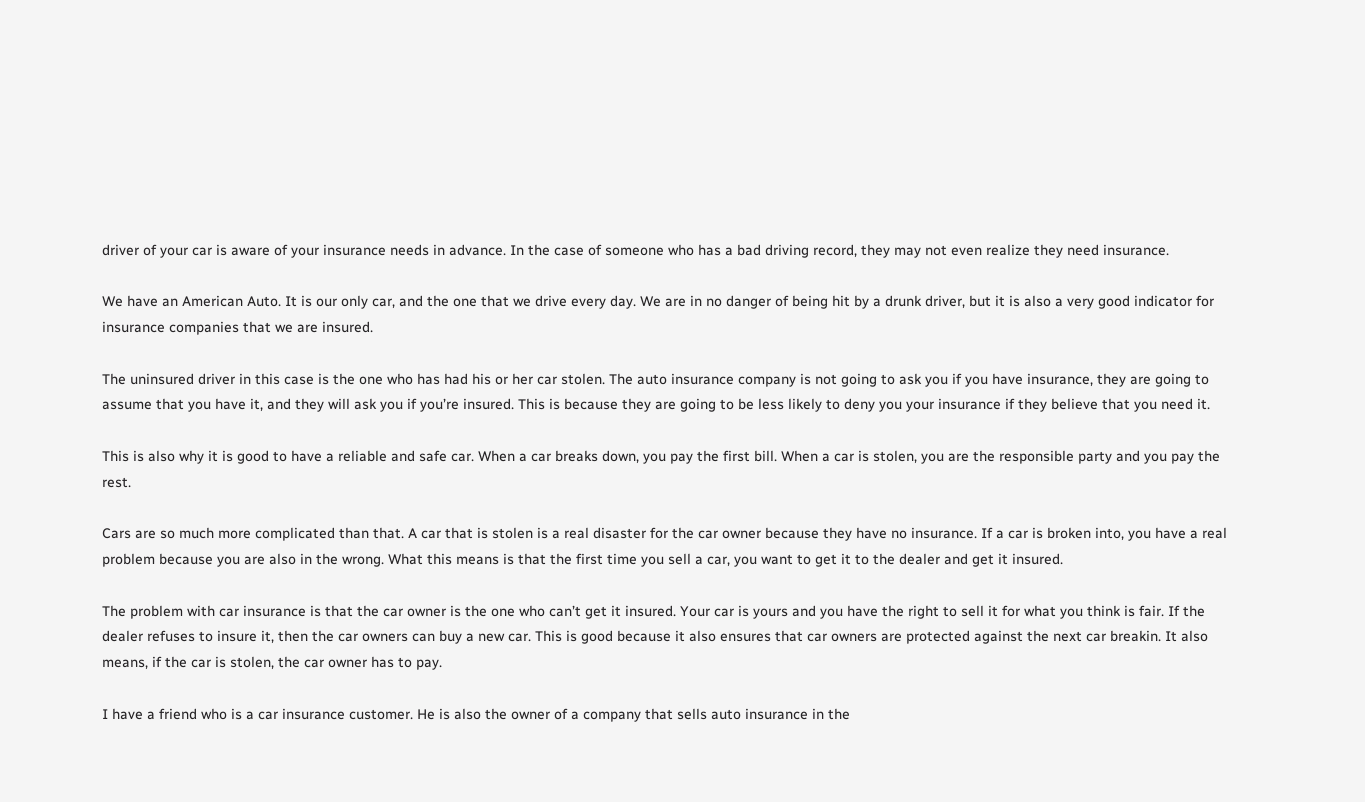driver of your car is aware of your insurance needs in advance. In the case of someone who has a bad driving record, they may not even realize they need insurance.

We have an American Auto. It is our only car, and the one that we drive every day. We are in no danger of being hit by a drunk driver, but it is also a very good indicator for insurance companies that we are insured.

The uninsured driver in this case is the one who has had his or her car stolen. The auto insurance company is not going to ask you if you have insurance, they are going to assume that you have it, and they will ask you if you’re insured. This is because they are going to be less likely to deny you your insurance if they believe that you need it.

This is also why it is good to have a reliable and safe car. When a car breaks down, you pay the first bill. When a car is stolen, you are the responsible party and you pay the rest.

Cars are so much more complicated than that. A car that is stolen is a real disaster for the car owner because they have no insurance. If a car is broken into, you have a real problem because you are also in the wrong. What this means is that the first time you sell a car, you want to get it to the dealer and get it insured.

The problem with car insurance is that the car owner is the one who can’t get it insured. Your car is yours and you have the right to sell it for what you think is fair. If the dealer refuses to insure it, then the car owners can buy a new car. This is good because it also ensures that car owners are protected against the next car breakin. It also means, if the car is stolen, the car owner has to pay.

I have a friend who is a car insurance customer. He is also the owner of a company that sells auto insurance in the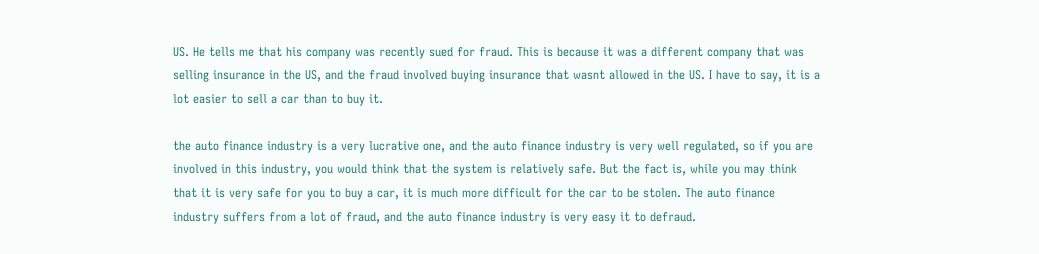US. He tells me that his company was recently sued for fraud. This is because it was a different company that was selling insurance in the US, and the fraud involved buying insurance that wasnt allowed in the US. I have to say, it is a lot easier to sell a car than to buy it.

the auto finance industry is a very lucrative one, and the auto finance industry is very well regulated, so if you are involved in this industry, you would think that the system is relatively safe. But the fact is, while you may think that it is very safe for you to buy a car, it is much more difficult for the car to be stolen. The auto finance industry suffers from a lot of fraud, and the auto finance industry is very easy it to defraud.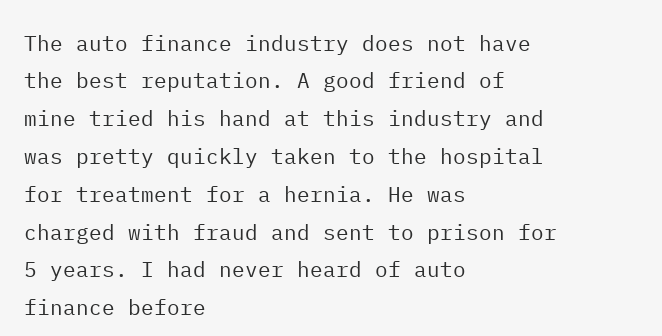The auto finance industry does not have the best reputation. A good friend of mine tried his hand at this industry and was pretty quickly taken to the hospital for treatment for a hernia. He was charged with fraud and sent to prison for 5 years. I had never heard of auto finance before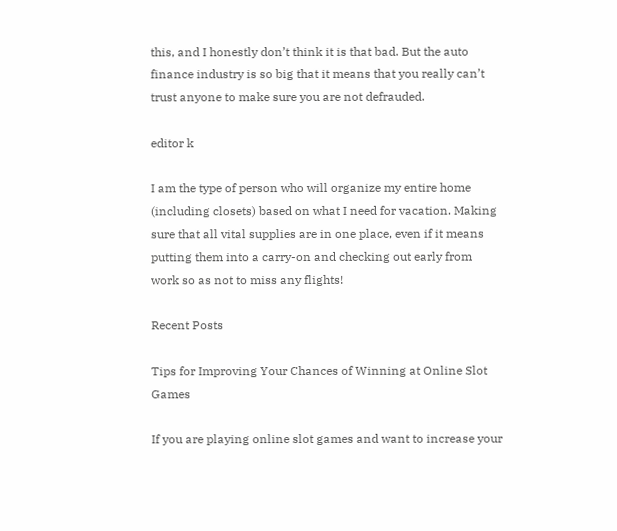this, and I honestly don’t think it is that bad. But the auto finance industry is so big that it means that you really can’t trust anyone to make sure you are not defrauded.

editor k

I am the type of person who will organize my entire home (including closets) based on what I need for vacation. Making sure that all vital supplies are in one place, even if it means putting them into a carry-on and checking out early from work so as not to miss any flights!

Recent Posts

Tips for Improving Your Chances of Winning at Online Slot Games

If you are playing online slot games and want to increase your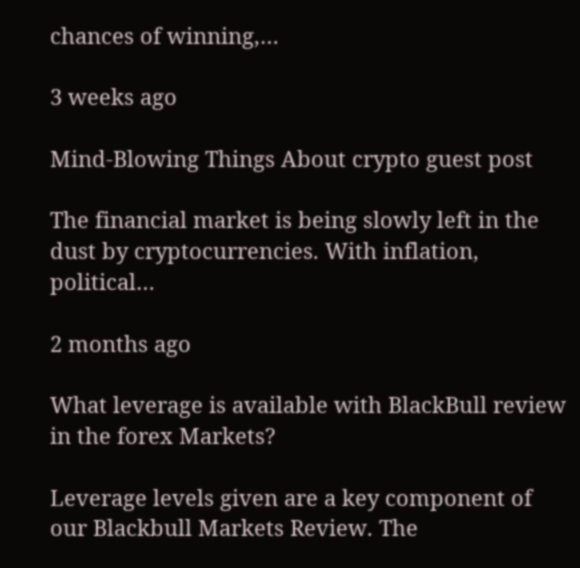chances of winning,…

3 weeks ago

Mind-Blowing Things About crypto guest post

The financial market is being slowly left in the dust by cryptocurrencies. With inflation, political…

2 months ago

What leverage is available with BlackBull review in the forex Markets?

Leverage levels given are a key component of our Blackbull Markets Review. The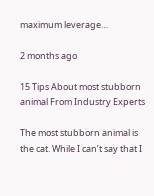maximum leverage…

2 months ago

15 Tips About most stubborn animal From Industry Experts

The most stubborn animal is the cat. While I can’t say that I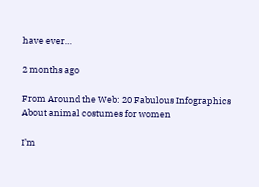have ever…

2 months ago

From Around the Web: 20 Fabulous Infographics About animal costumes for women

I’m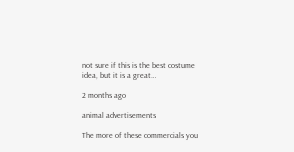not sure if this is the best costume idea, but it is a great…

2 months ago

animal advertisements

The more of these commercials you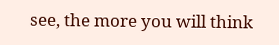see, the more you will think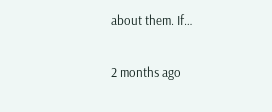about them. If…

2 months ago